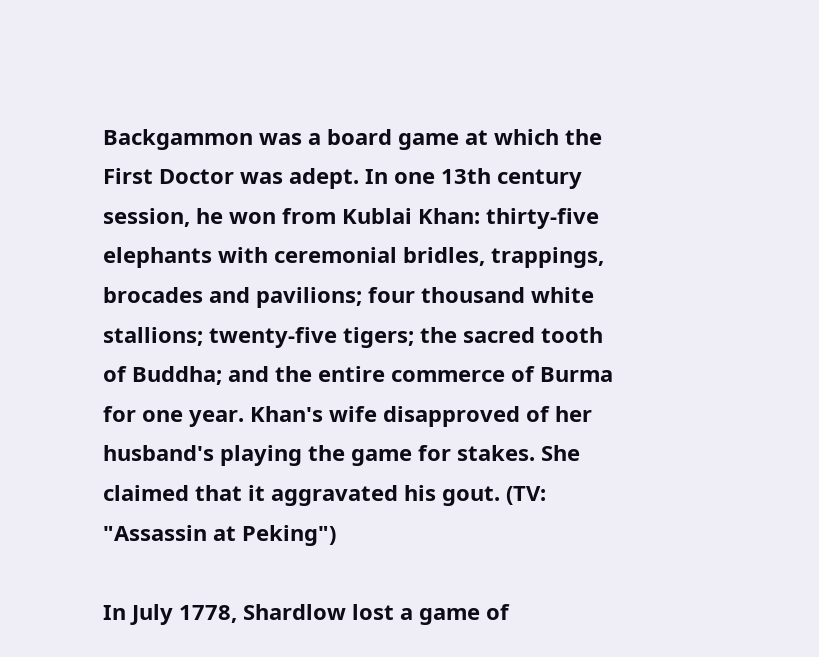Backgammon was a board game at which the First Doctor was adept. In one 13th century session, he won from Kublai Khan: thirty-five elephants with ceremonial bridles, trappings, brocades and pavilions; four thousand white stallions; twenty-five tigers; the sacred tooth of Buddha; and the entire commerce of Burma for one year. Khan's wife disapproved of her husband's playing the game for stakes. She claimed that it aggravated his gout. (TV: "Assassin at Peking")

In July 1778, Shardlow lost a game of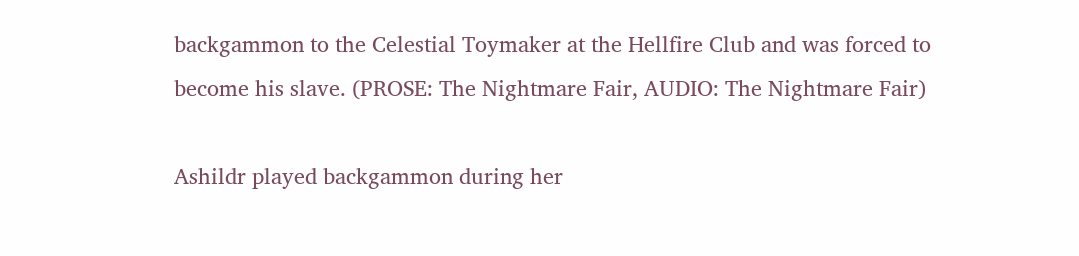backgammon to the Celestial Toymaker at the Hellfire Club and was forced to become his slave. (PROSE: The Nightmare Fair, AUDIO: The Nightmare Fair)

Ashildr played backgammon during her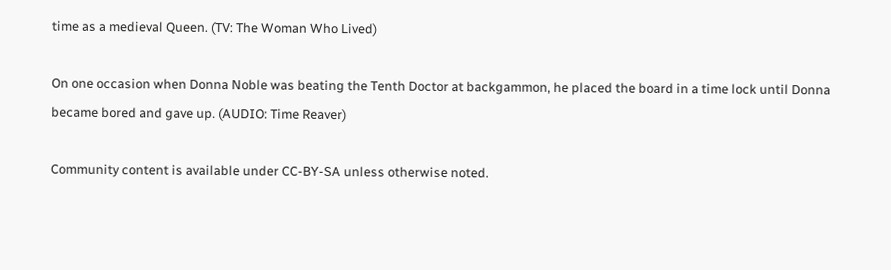time as a medieval Queen. (TV: The Woman Who Lived)

On one occasion when Donna Noble was beating the Tenth Doctor at backgammon, he placed the board in a time lock until Donna became bored and gave up. (AUDIO: Time Reaver)

Community content is available under CC-BY-SA unless otherwise noted.